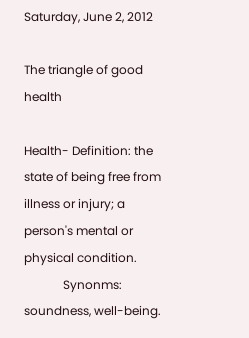Saturday, June 2, 2012

The triangle of good health

Health- Definition: the state of being free from illness or injury; a person's mental or physical condition.
             Synonms: soundness, well-being.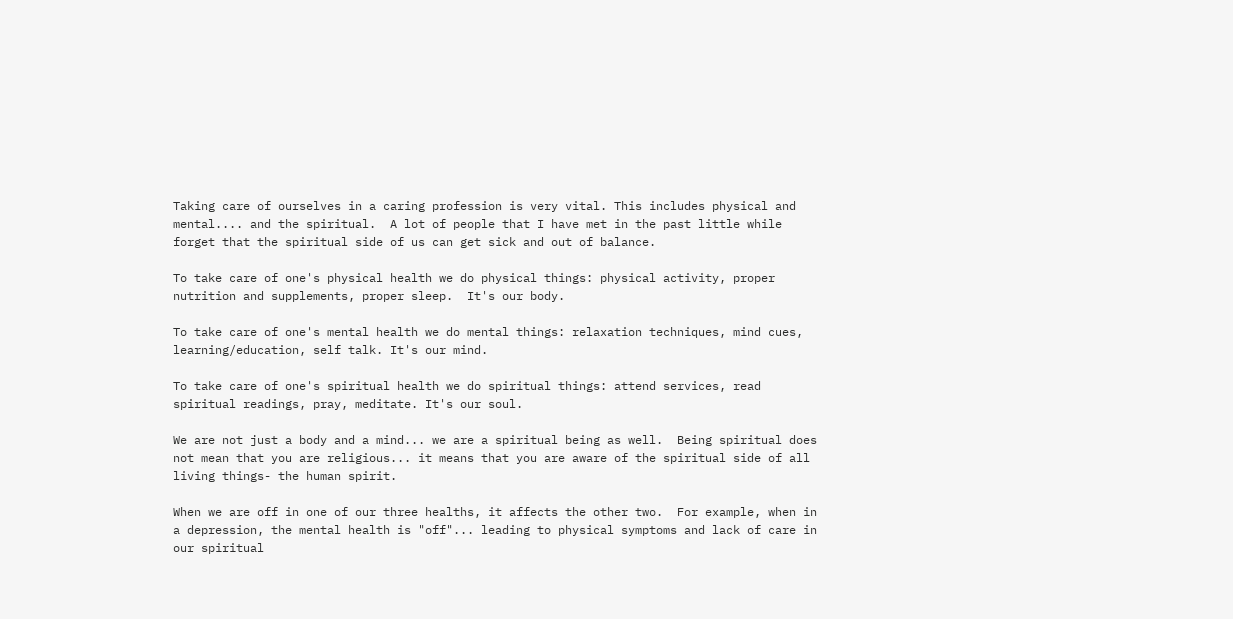Taking care of ourselves in a caring profession is very vital. This includes physical and mental.... and the spiritual.  A lot of people that I have met in the past little while forget that the spiritual side of us can get sick and out of balance.

To take care of one's physical health we do physical things: physical activity, proper nutrition and supplements, proper sleep.  It's our body.

To take care of one's mental health we do mental things: relaxation techniques, mind cues, learning/education, self talk. It's our mind.

To take care of one's spiritual health we do spiritual things: attend services, read spiritual readings, pray, meditate. It's our soul.

We are not just a body and a mind... we are a spiritual being as well.  Being spiritual does not mean that you are religious... it means that you are aware of the spiritual side of all living things- the human spirit.

When we are off in one of our three healths, it affects the other two.  For example, when in a depression, the mental health is "off"... leading to physical symptoms and lack of care in our spiritual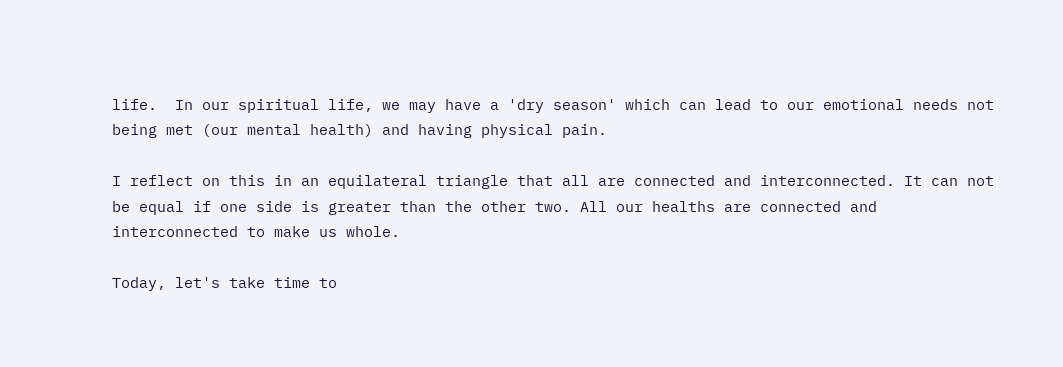life.  In our spiritual life, we may have a 'dry season' which can lead to our emotional needs not being met (our mental health) and having physical pain.

I reflect on this in an equilateral triangle that all are connected and interconnected. It can not be equal if one side is greater than the other two. All our healths are connected and interconnected to make us whole.

Today, let's take time to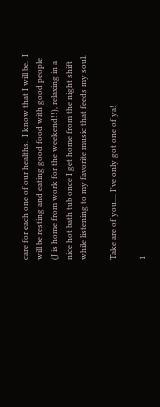care for each one of our healths.  I know that I will be.  I will be resting and eating good food with good people (J is home from work for the weekend!!), relaxing in a nice hot bath tub once I get home from the night shift while listening to my favorite music that feeds my soul.

Take are of you.... I've only got one of ya!

1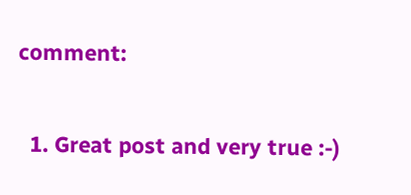comment:

  1. Great post and very true :-)